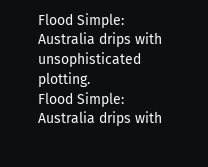Flood Simple: Australia drips with unsophisticated plotting.
Flood Simple: Australia drips with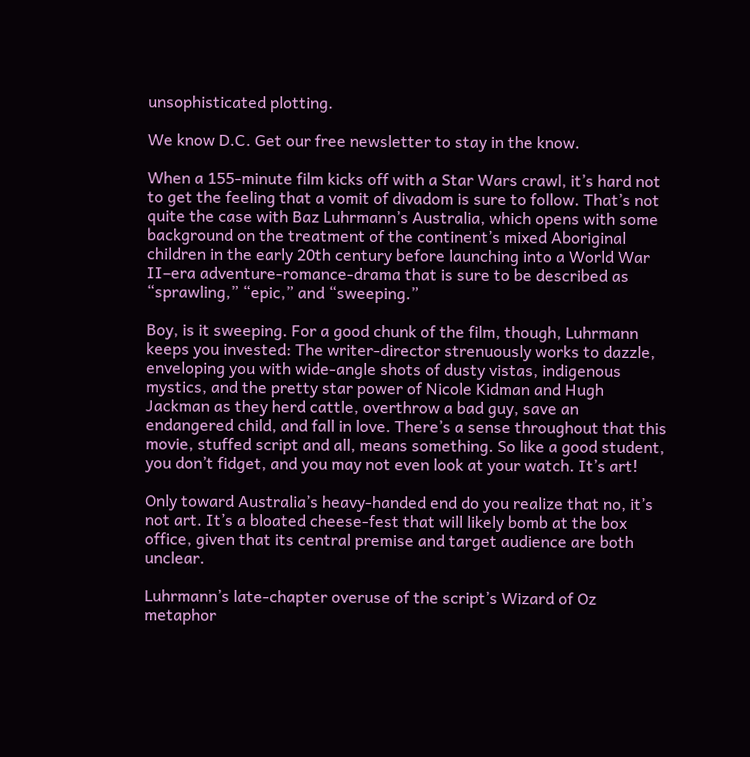unsophisticated plotting.

We know D.C. Get our free newsletter to stay in the know.

When a 155-minute film kicks off with a Star Wars crawl, it’s hard not to get the feeling that a vomit of divadom is sure to follow. That’s not quite the case with Baz Luhrmann’s Australia, which opens with some background on the treatment of the continent’s mixed Aboriginal children in the early 20th century before launching into a World War II–era adventure-romance-drama that is sure to be described as “sprawling,” “epic,” and “sweeping.”

Boy, is it sweeping. For a good chunk of the film, though, Luhrmann keeps you invested: The writer-director strenuously works to dazzle, enveloping you with wide-angle shots of dusty vistas, indigenous mystics, and the pretty star power of Nicole Kidman and Hugh Jackman as they herd cattle, overthrow a bad guy, save an endangered child, and fall in love. There’s a sense throughout that this movie, stuffed script and all, means something. So like a good student, you don’t fidget, and you may not even look at your watch. It’s art!

Only toward Australia’s heavy-handed end do you realize that no, it’s not art. It’s a bloated cheese-fest that will likely bomb at the box office, given that its central premise and target audience are both unclear.

Luhrmann’s late-chapter overuse of the script’s Wizard of Oz metaphor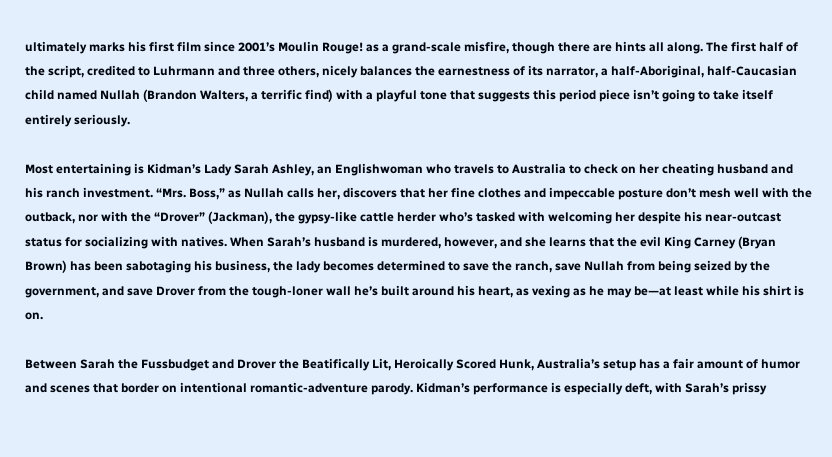ultimately marks his first film since 2001’s Moulin Rouge! as a grand-scale misfire, though there are hints all along. The first half of the script, credited to Luhrmann and three others, nicely balances the earnestness of its narrator, a half-Aboriginal, half-Caucasian child named Nullah (Brandon Walters, a terrific find) with a playful tone that suggests this period piece isn’t going to take itself entirely seriously.

Most entertaining is Kidman’s Lady Sarah Ashley, an Englishwoman who travels to Australia to check on her cheating husband and his ranch investment. “Mrs. Boss,” as Nullah calls her, discovers that her fine clothes and impeccable posture don’t mesh well with the outback, nor with the “Drover” (Jackman), the gypsy-like cattle herder who’s tasked with welcoming her despite his near-outcast status for socializing with natives. When Sarah’s husband is murdered, however, and she learns that the evil King Carney (Bryan Brown) has been sabotaging his business, the lady becomes determined to save the ranch, save Nullah from being seized by the government, and save Drover from the tough-loner wall he’s built around his heart, as vexing as he may be—at least while his shirt is on.

Between Sarah the Fussbudget and Drover the Beatifically Lit, Heroically Scored Hunk, Australia’s setup has a fair amount of humor and scenes that border on intentional romantic-adventure parody. Kidman’s performance is especially deft, with Sarah’s prissy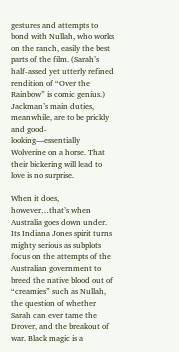gestures and attempts to bond with Nullah, who works on the ranch, easily the best parts of the film. (Sarah’s half-assed yet utterly refined rendition of “Over the Rainbow” is comic genius.) Jackman’s main duties, meanwhile, are to be prickly and good-looking—essentially Wolverine on a horse. That their bickering will lead to love is no surprise.

When it does, however…that’s when Australia goes down under. Its Indiana Jones spirit turns mighty serious as subplots focus on the attempts of the Australian government to breed the native blood out of “creamies” such as Nullah, the question of whether Sarah can ever tame the Drover, and the breakout of war. Black magic is a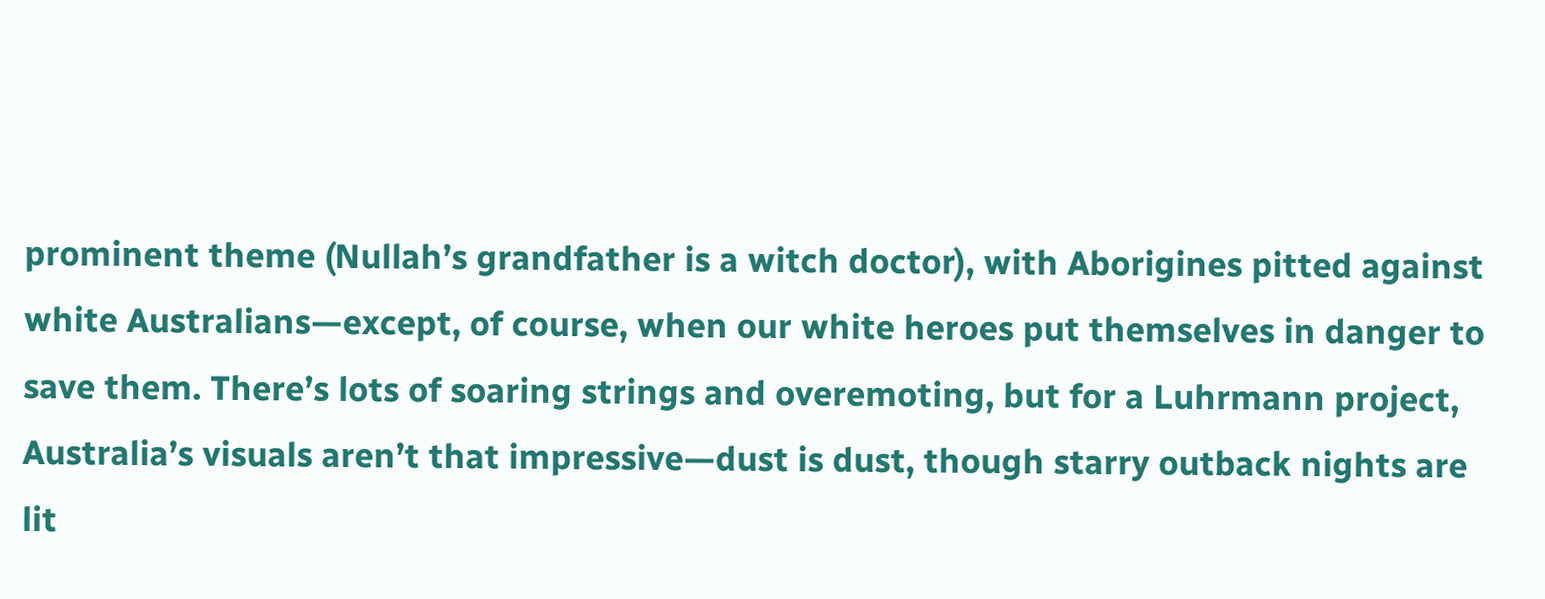prominent theme (Nullah’s grandfather is a witch doctor), with Aborigines pitted against white Australians—except, of course, when our white heroes put themselves in danger to save them. There’s lots of soaring strings and overemoting, but for a Luhrmann project, Australia’s visuals aren’t that impressive—dust is dust, though starry outback nights are lit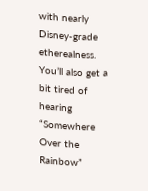with nearly Disney-grade etherealness. You’ll also get a bit tired of hearing “Somewhere Over the Rainbow”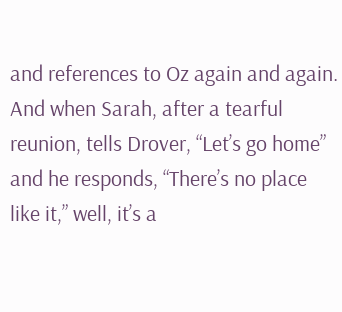and references to Oz again and again. And when Sarah, after a tearful reunion, tells Drover, “Let’s go home” and he responds, “There’s no place like it,” well, it’s a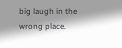big laugh in the wrong place.